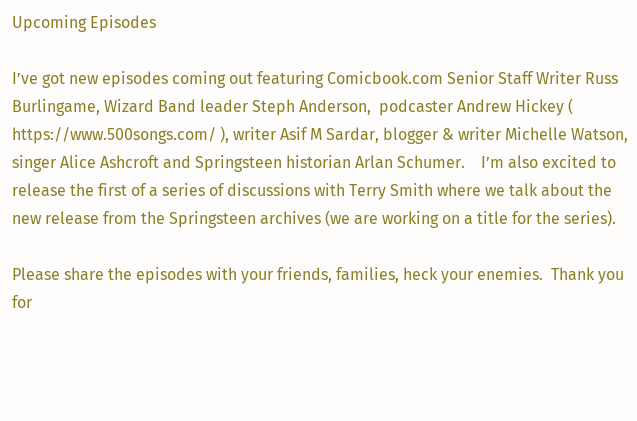Upcoming Episodes

I’ve got new episodes coming out featuring Comicbook.com Senior Staff Writer Russ Burlingame, Wizard Band leader Steph Anderson,  podcaster Andrew Hickey ( https://www.500songs.com/ ), writer Asif M Sardar, blogger & writer Michelle Watson, singer Alice Ashcroft and Springsteen historian Arlan Schumer.    I’m also excited to release the first of a series of discussions with Terry Smith where we talk about the new release from the Springsteen archives (we are working on a title for the series).

Please share the episodes with your friends, families, heck your enemies.  Thank you for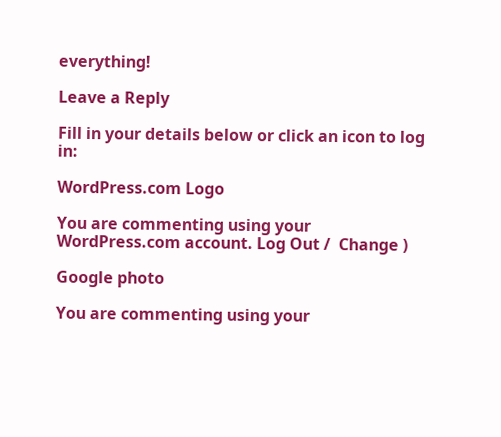everything!

Leave a Reply

Fill in your details below or click an icon to log in:

WordPress.com Logo

You are commenting using your WordPress.com account. Log Out /  Change )

Google photo

You are commenting using your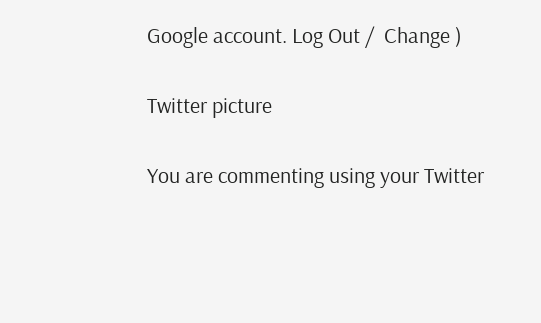Google account. Log Out /  Change )

Twitter picture

You are commenting using your Twitter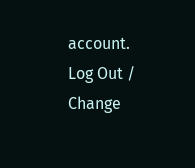account. Log Out /  Change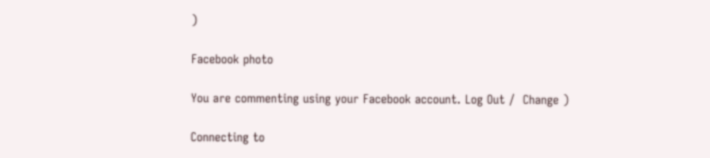)

Facebook photo

You are commenting using your Facebook account. Log Out /  Change )

Connecting to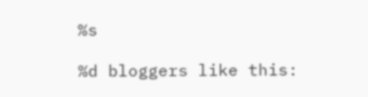%s

%d bloggers like this: